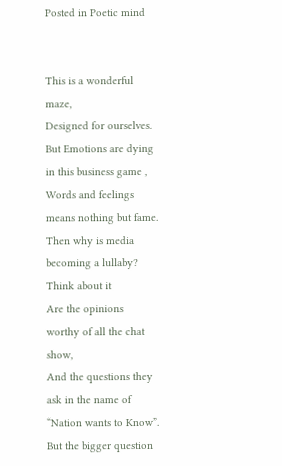Posted in Poetic mind


This is a wonderful maze,
Designed for ourselves.
But Emotions are dying in this business game ,
Words and feelings means nothing but fame.
Then why is media becoming a lullaby?
Think about it
Are the opinions worthy of all the chat show,
And the questions they ask in the name of “Nation wants to Know”.
But the bigger question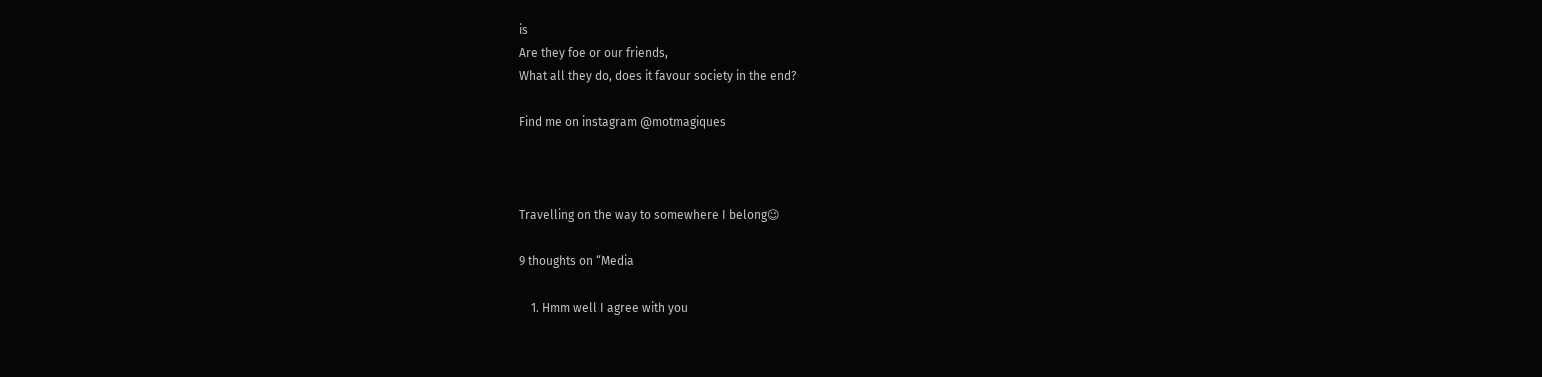is
Are they foe or our friends,
What all they do, does it favour society in the end?

Find me on instagram @motmagiques



Travelling on the way to somewhere I belong😉

9 thoughts on “Media

    1. Hmm well I agree with you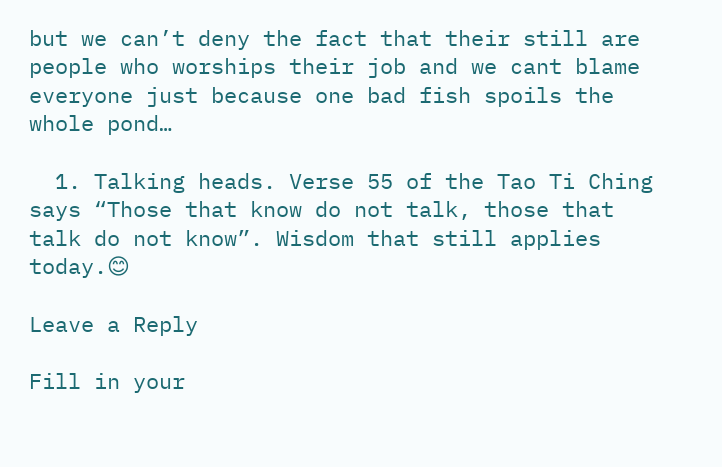but we can’t deny the fact that their still are people who worships their job and we cant blame everyone just because one bad fish spoils the whole pond…

  1. Talking heads. Verse 55 of the Tao Ti Ching says “Those that know do not talk, those that talk do not know”. Wisdom that still applies today.😊

Leave a Reply

Fill in your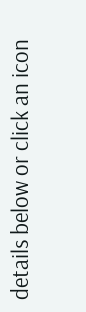details below or click an icon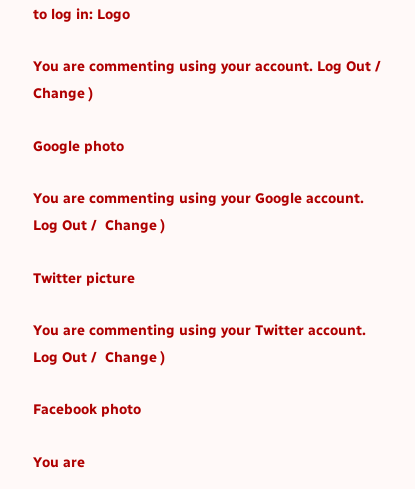to log in: Logo

You are commenting using your account. Log Out /  Change )

Google photo

You are commenting using your Google account. Log Out /  Change )

Twitter picture

You are commenting using your Twitter account. Log Out /  Change )

Facebook photo

You are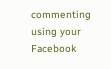commenting using your Facebook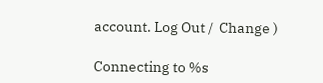account. Log Out /  Change )

Connecting to %s